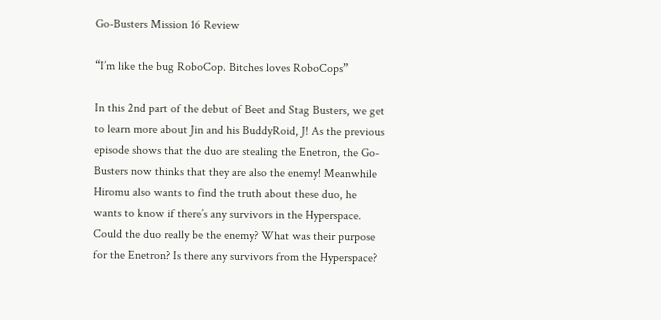Go-Busters Mission 16 Review

“I’m like the bug RoboCop. Bitches loves RoboCops”

In this 2nd part of the debut of Beet and Stag Busters, we get to learn more about Jin and his BuddyRoid, J! As the previous episode shows that the duo are stealing the Enetron, the Go-Busters now thinks that they are also the enemy! Meanwhile Hiromu also wants to find the truth about these duo, he wants to know if there’s any survivors in the Hyperspace. Could the duo really be the enemy? What was their purpose for the Enetron? Is there any survivors from the Hyperspace?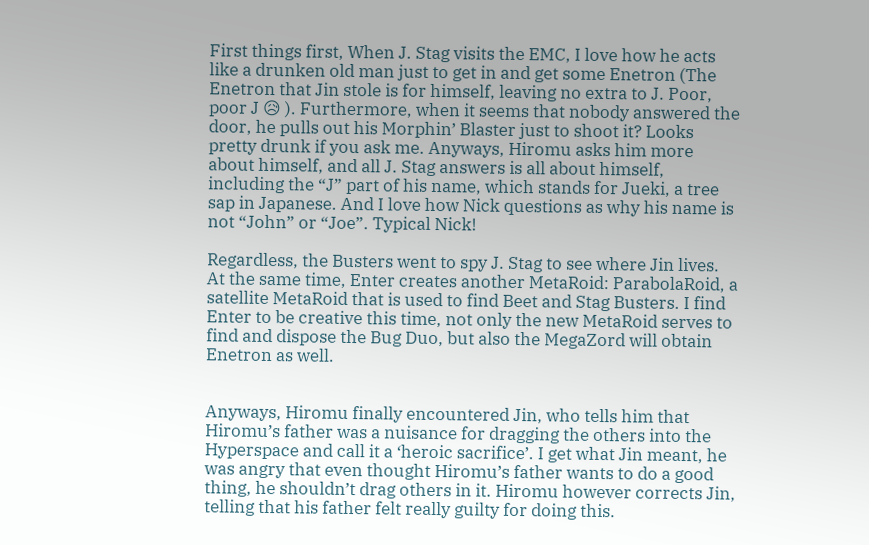First things first, When J. Stag visits the EMC, I love how he acts like a drunken old man just to get in and get some Enetron (The Enetron that Jin stole is for himself, leaving no extra to J. Poor, poor J 😥 ). Furthermore, when it seems that nobody answered the door, he pulls out his Morphin’ Blaster just to shoot it? Looks pretty drunk if you ask me. Anyways, Hiromu asks him more about himself, and all J. Stag answers is all about himself, including the “J” part of his name, which stands for Jueki, a tree sap in Japanese. And I love how Nick questions as why his name is not “John” or “Joe”. Typical Nick!

Regardless, the Busters went to spy J. Stag to see where Jin lives. At the same time, Enter creates another MetaRoid: ParabolaRoid, a satellite MetaRoid that is used to find Beet and Stag Busters. I find Enter to be creative this time, not only the new MetaRoid serves to find and dispose the Bug Duo, but also the MegaZord will obtain Enetron as well.


Anyways, Hiromu finally encountered Jin, who tells him that Hiromu’s father was a nuisance for dragging the others into the Hyperspace and call it a ‘heroic sacrifice’. I get what Jin meant, he was angry that even thought Hiromu’s father wants to do a good thing, he shouldn’t drag others in it. Hiromu however corrects Jin, telling that his father felt really guilty for doing this.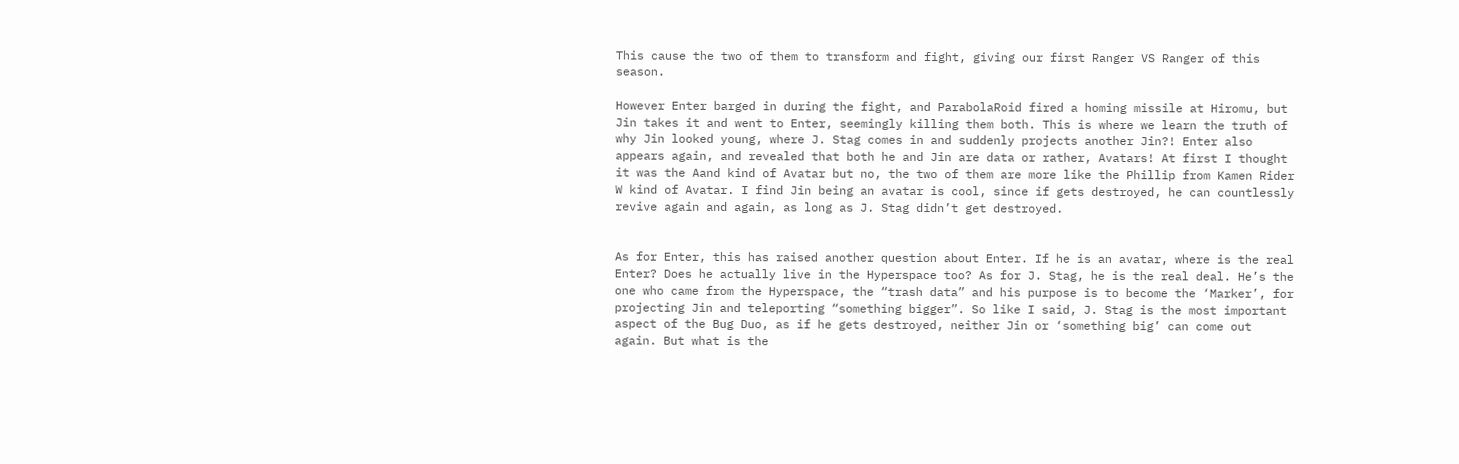This cause the two of them to transform and fight, giving our first Ranger VS Ranger of this season.

However Enter barged in during the fight, and ParabolaRoid fired a homing missile at Hiromu, but Jin takes it and went to Enter, seemingly killing them both. This is where we learn the truth of why Jin looked young, where J. Stag comes in and suddenly projects another Jin?! Enter also appears again, and revealed that both he and Jin are data or rather, Avatars! At first I thought it was the Aand kind of Avatar but no, the two of them are more like the Phillip from Kamen Rider W kind of Avatar. I find Jin being an avatar is cool, since if gets destroyed, he can countlessly revive again and again, as long as J. Stag didn’t get destroyed.


As for Enter, this has raised another question about Enter. If he is an avatar, where is the real Enter? Does he actually live in the Hyperspace too? As for J. Stag, he is the real deal. He’s the one who came from the Hyperspace, the “trash data” and his purpose is to become the ‘Marker’, for projecting Jin and teleporting “something bigger”. So like I said, J. Stag is the most important aspect of the Bug Duo, as if he gets destroyed, neither Jin or ‘something big’ can come out again. But what is the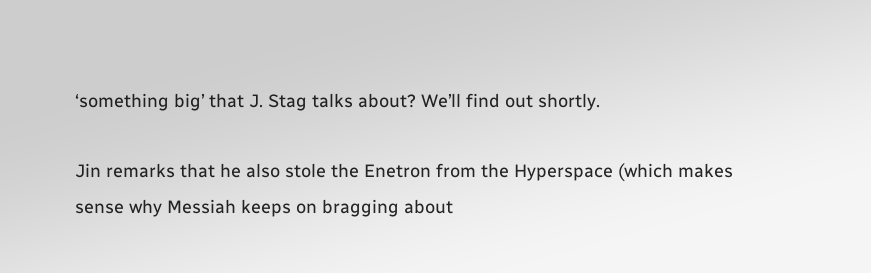‘something big’ that J. Stag talks about? We’ll find out shortly.

Jin remarks that he also stole the Enetron from the Hyperspace (which makes sense why Messiah keeps on bragging about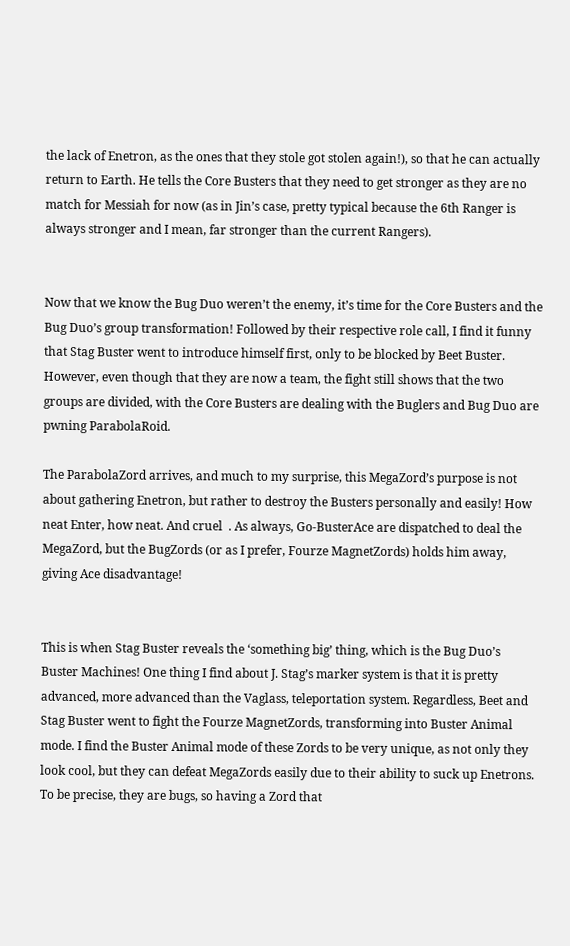the lack of Enetron, as the ones that they stole got stolen again!), so that he can actually return to Earth. He tells the Core Busters that they need to get stronger as they are no match for Messiah for now (as in Jin’s case, pretty typical because the 6th Ranger is always stronger and I mean, far stronger than the current Rangers).


Now that we know the Bug Duo weren’t the enemy, it’s time for the Core Busters and the Bug Duo’s group transformation! Followed by their respective role call, I find it funny that Stag Buster went to introduce himself first, only to be blocked by Beet Buster. However, even though that they are now a team, the fight still shows that the two groups are divided, with the Core Busters are dealing with the Buglers and Bug Duo are pwning ParabolaRoid.

The ParabolaZord arrives, and much to my surprise, this MegaZord’s purpose is not about gathering Enetron, but rather to destroy the Busters personally and easily! How neat Enter, how neat. And cruel  . As always, Go-BusterAce are dispatched to deal the MegaZord, but the BugZords (or as I prefer, Fourze MagnetZords) holds him away, giving Ace disadvantage!


This is when Stag Buster reveals the ‘something big’ thing, which is the Bug Duo’s Buster Machines! One thing I find about J. Stag’s marker system is that it is pretty advanced, more advanced than the Vaglass, teleportation system. Regardless, Beet and Stag Buster went to fight the Fourze MagnetZords, transforming into Buster Animal mode. I find the Buster Animal mode of these Zords to be very unique, as not only they look cool, but they can defeat MegaZords easily due to their ability to suck up Enetrons. To be precise, they are bugs, so having a Zord that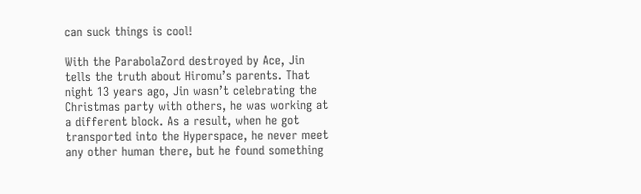can suck things is cool!

With the ParabolaZord destroyed by Ace, Jin tells the truth about Hiromu’s parents. That night 13 years ago, Jin wasn’t celebrating the Christmas party with others, he was working at a different block. As a result, when he got transported into the Hyperspace, he never meet any other human there, but he found something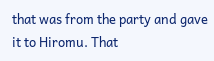that was from the party and gave it to Hiromu. That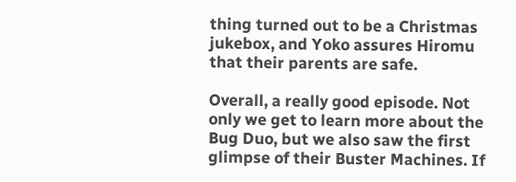thing turned out to be a Christmas jukebox, and Yoko assures Hiromu that their parents are safe.

Overall, a really good episode. Not only we get to learn more about the Bug Duo, but we also saw the first glimpse of their Buster Machines. If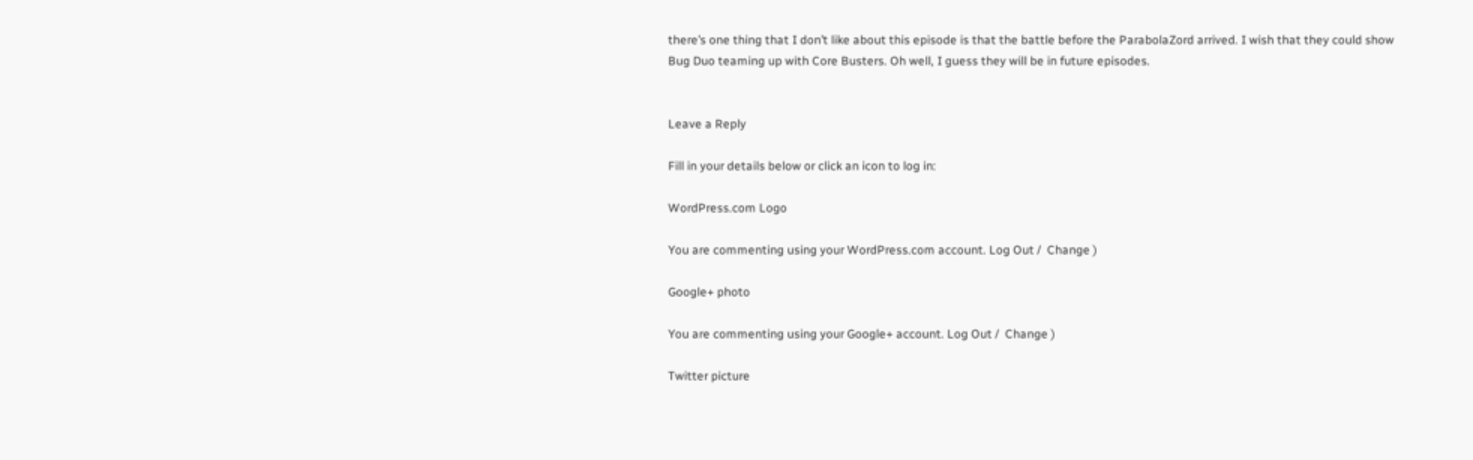there’s one thing that I don’t like about this episode is that the battle before the ParabolaZord arrived. I wish that they could show Bug Duo teaming up with Core Busters. Oh well, I guess they will be in future episodes.


Leave a Reply

Fill in your details below or click an icon to log in:

WordPress.com Logo

You are commenting using your WordPress.com account. Log Out /  Change )

Google+ photo

You are commenting using your Google+ account. Log Out /  Change )

Twitter picture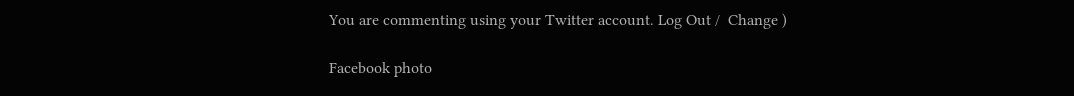You are commenting using your Twitter account. Log Out /  Change )

Facebook photo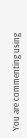You are commenting using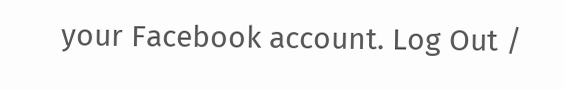your Facebook account. Log Out /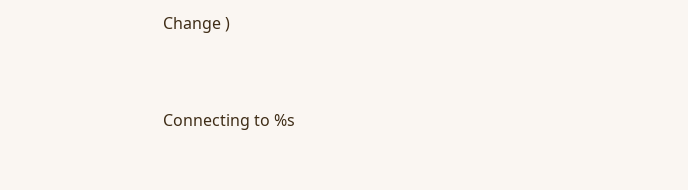Change )


Connecting to %s